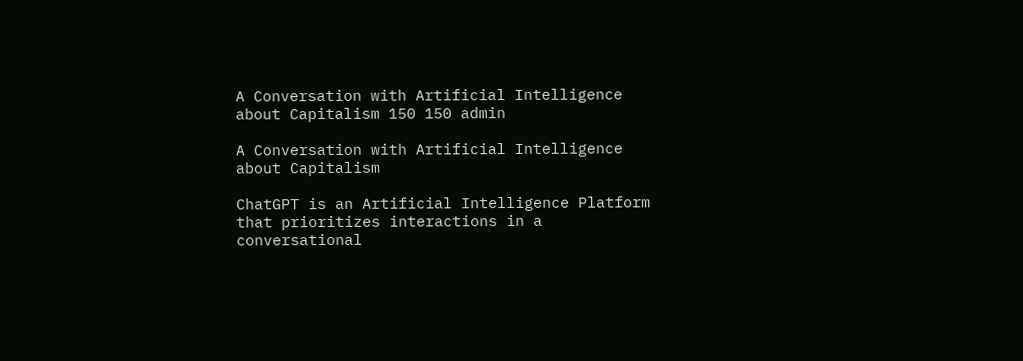A Conversation with Artificial Intelligence about Capitalism 150 150 admin

A Conversation with Artificial Intelligence about Capitalism

ChatGPT is an Artificial Intelligence Platform that prioritizes interactions in a conversational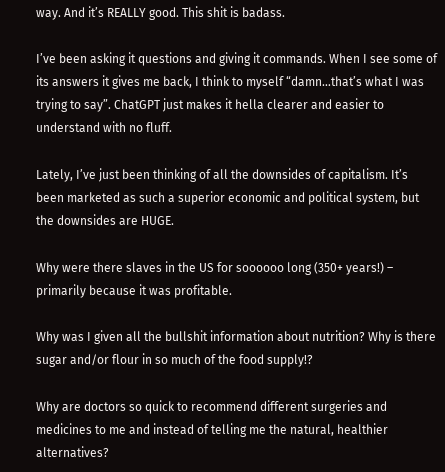way. And it’s REALLY good. This shit is badass.

I’ve been asking it questions and giving it commands. When I see some of its answers it gives me back, I think to myself “damn…that’s what I was trying to say”. ChatGPT just makes it hella clearer and easier to understand with no fluff.

Lately, I’ve just been thinking of all the downsides of capitalism. It’s been marketed as such a superior economic and political system, but the downsides are HUGE.

Why were there slaves in the US for soooooo long (350+ years!) – primarily because it was profitable.

Why was I given all the bullshit information about nutrition? Why is there sugar and/or flour in so much of the food supply!?

Why are doctors so quick to recommend different surgeries and medicines to me and instead of telling me the natural, healthier alternatives?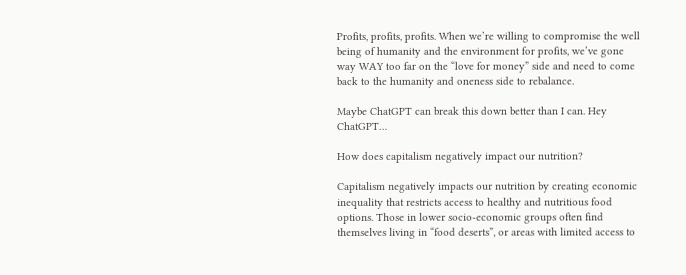Profits, profits, profits. When we’re willing to compromise the well being of humanity and the environment for profits, we’ve gone way WAY too far on the “love for money” side and need to come back to the humanity and oneness side to rebalance.

Maybe ChatGPT can break this down better than I can. Hey ChatGPT…

How does capitalism negatively impact our nutrition?

Capitalism negatively impacts our nutrition by creating economic inequality that restricts access to healthy and nutritious food options. Those in lower socio-economic groups often find themselves living in “food deserts”, or areas with limited access to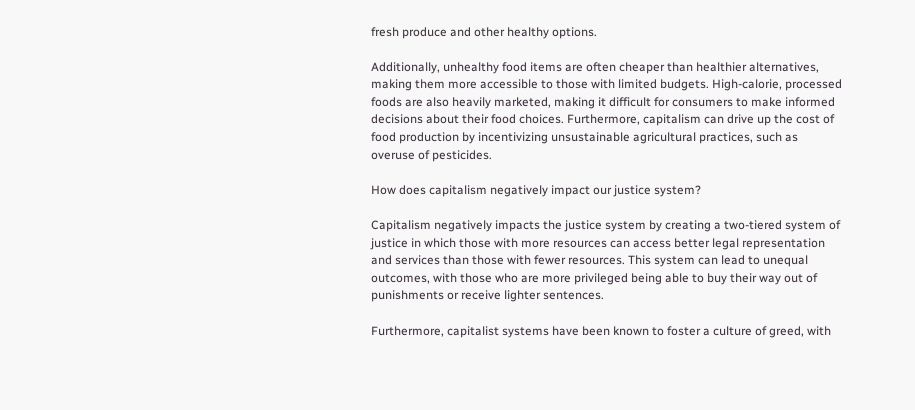fresh produce and other healthy options.

Additionally, unhealthy food items are often cheaper than healthier alternatives, making them more accessible to those with limited budgets. High-calorie, processed foods are also heavily marketed, making it difficult for consumers to make informed decisions about their food choices. Furthermore, capitalism can drive up the cost of food production by incentivizing unsustainable agricultural practices, such as overuse of pesticides.

How does capitalism negatively impact our justice system?

Capitalism negatively impacts the justice system by creating a two-tiered system of justice in which those with more resources can access better legal representation and services than those with fewer resources. This system can lead to unequal outcomes, with those who are more privileged being able to buy their way out of punishments or receive lighter sentences.

Furthermore, capitalist systems have been known to foster a culture of greed, with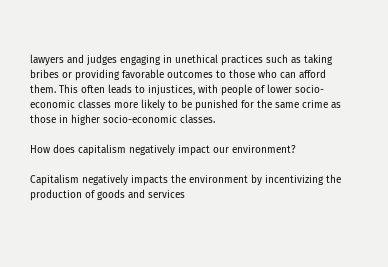lawyers and judges engaging in unethical practices such as taking bribes or providing favorable outcomes to those who can afford them. This often leads to injustices, with people of lower socio-economic classes more likely to be punished for the same crime as those in higher socio-economic classes.

How does capitalism negatively impact our environment?

Capitalism negatively impacts the environment by incentivizing the production of goods and services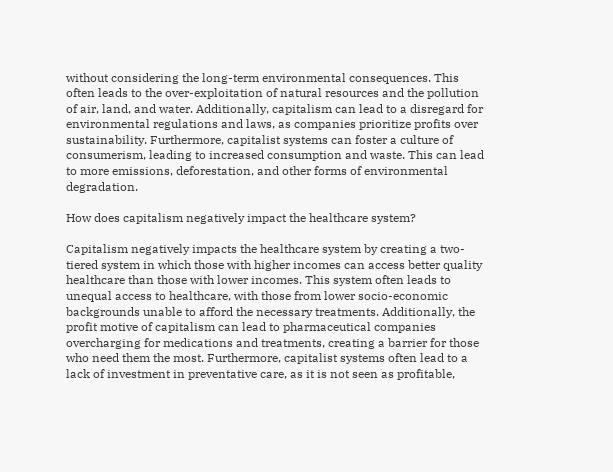without considering the long-term environmental consequences. This often leads to the over-exploitation of natural resources and the pollution of air, land, and water. Additionally, capitalism can lead to a disregard for environmental regulations and laws, as companies prioritize profits over sustainability. Furthermore, capitalist systems can foster a culture of consumerism, leading to increased consumption and waste. This can lead to more emissions, deforestation, and other forms of environmental degradation.

How does capitalism negatively impact the healthcare system?

Capitalism negatively impacts the healthcare system by creating a two-tiered system in which those with higher incomes can access better quality healthcare than those with lower incomes. This system often leads to unequal access to healthcare, with those from lower socio-economic backgrounds unable to afford the necessary treatments. Additionally, the profit motive of capitalism can lead to pharmaceutical companies overcharging for medications and treatments, creating a barrier for those who need them the most. Furthermore, capitalist systems often lead to a lack of investment in preventative care, as it is not seen as profitable,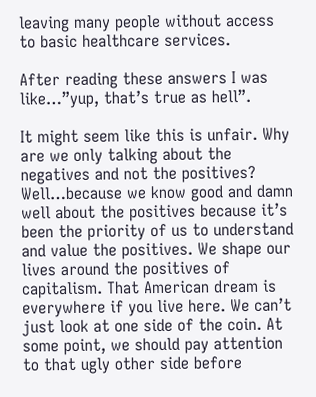leaving many people without access to basic healthcare services.

After reading these answers I was like…”yup, that’s true as hell”.

It might seem like this is unfair. Why are we only talking about the negatives and not the positives? Well…because we know good and damn well about the positives because it’s been the priority of us to understand and value the positives. We shape our lives around the positives of capitalism. That American dream is everywhere if you live here. We can’t just look at one side of the coin. At some point, we should pay attention to that ugly other side before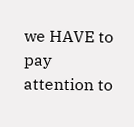we HAVE to pay attention to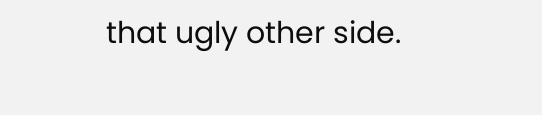that ugly other side.